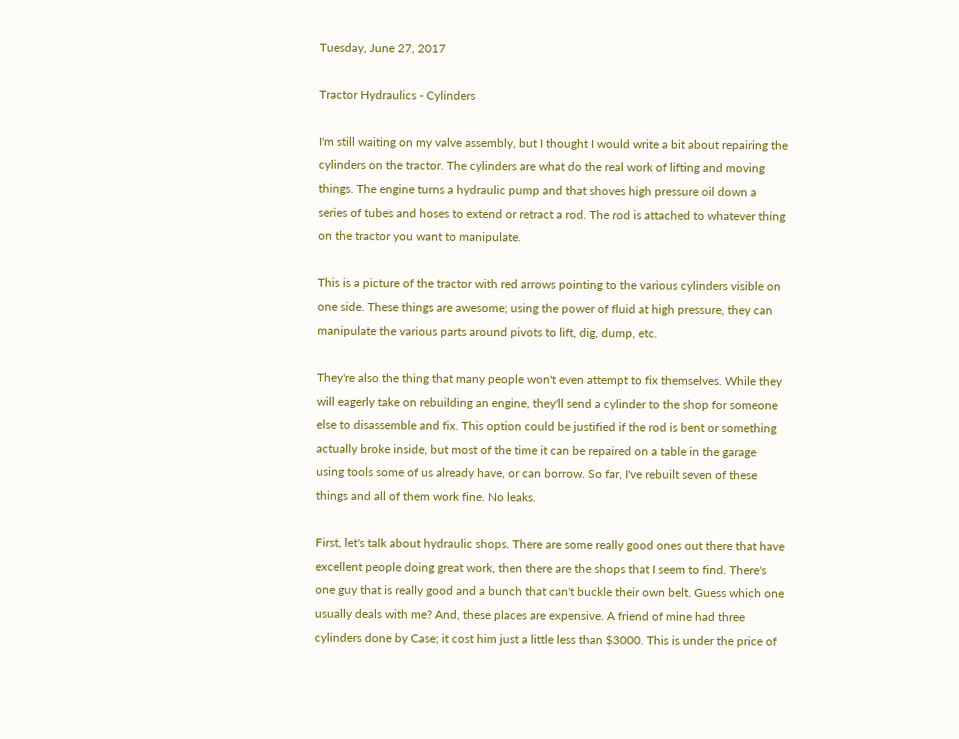Tuesday, June 27, 2017

Tractor Hydraulics - Cylinders

I'm still waiting on my valve assembly, but I thought I would write a bit about repairing the cylinders on the tractor. The cylinders are what do the real work of lifting and moving things. The engine turns a hydraulic pump and that shoves high pressure oil down a series of tubes and hoses to extend or retract a rod. The rod is attached to whatever thing on the tractor you want to manipulate.

This is a picture of the tractor with red arrows pointing to the various cylinders visible on one side. These things are awesome; using the power of fluid at high pressure, they can manipulate the various parts around pivots to lift, dig, dump, etc.

They're also the thing that many people won't even attempt to fix themselves. While they will eagerly take on rebuilding an engine, they'll send a cylinder to the shop for someone else to disassemble and fix. This option could be justified if the rod is bent or something actually broke inside, but most of the time it can be repaired on a table in the garage using tools some of us already have, or can borrow. So far, I've rebuilt seven of these things and all of them work fine. No leaks.

First, let's talk about hydraulic shops. There are some really good ones out there that have excellent people doing great work, then there are the shops that I seem to find. There's one guy that is really good and a bunch that can't buckle their own belt. Guess which one usually deals with me? And, these places are expensive. A friend of mine had three cylinders done by Case; it cost him just a little less than $3000. This is under the price of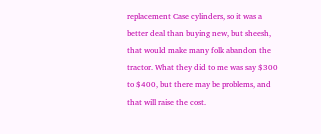replacement Case cylinders, so it was a better deal than buying new, but sheesh, that would make many folk abandon the tractor. What they did to me was say $300 to $400, but there may be problems, and that will raise the cost.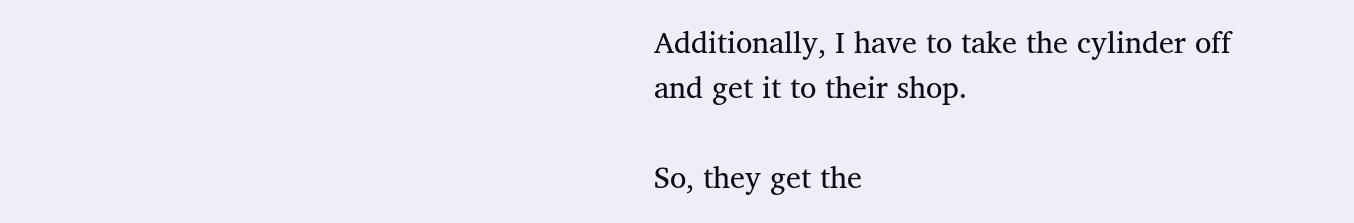Additionally, I have to take the cylinder off and get it to their shop.

So, they get the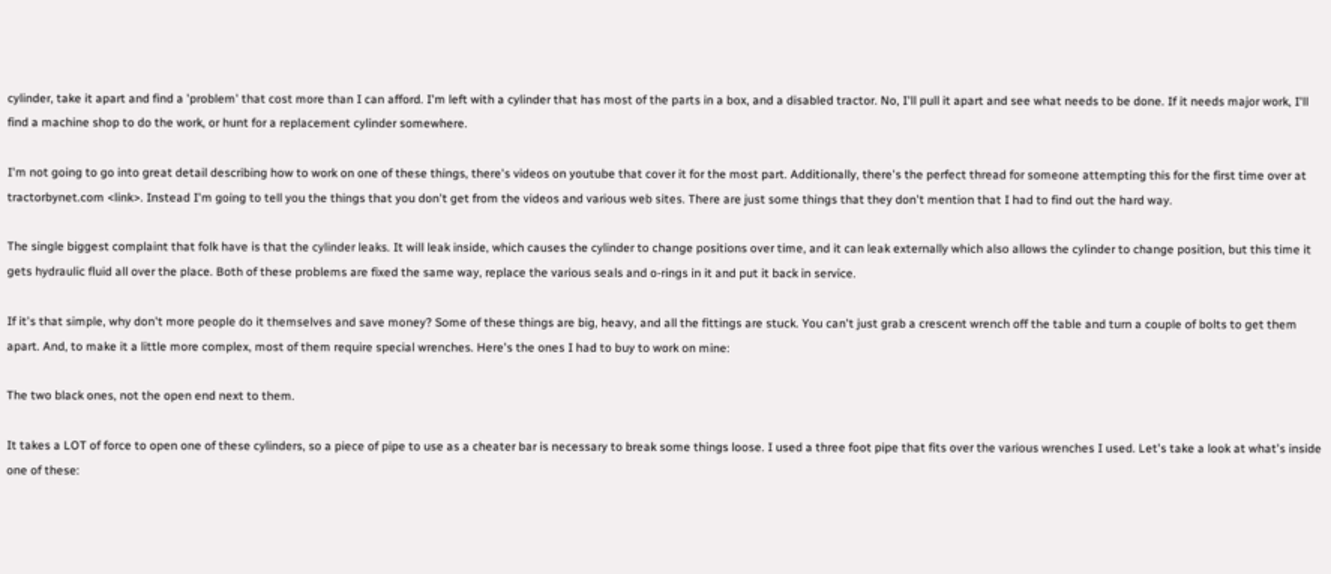cylinder, take it apart and find a 'problem' that cost more than I can afford. I'm left with a cylinder that has most of the parts in a box, and a disabled tractor. No, I'll pull it apart and see what needs to be done. If it needs major work, I'll find a machine shop to do the work, or hunt for a replacement cylinder somewhere.

I'm not going to go into great detail describing how to work on one of these things, there's videos on youtube that cover it for the most part. Additionally, there's the perfect thread for someone attempting this for the first time over at tractorbynet.com <link>. Instead I'm going to tell you the things that you don't get from the videos and various web sites. There are just some things that they don't mention that I had to find out the hard way.

The single biggest complaint that folk have is that the cylinder leaks. It will leak inside, which causes the cylinder to change positions over time, and it can leak externally which also allows the cylinder to change position, but this time it gets hydraulic fluid all over the place. Both of these problems are fixed the same way, replace the various seals and o-rings in it and put it back in service.

If it's that simple, why don't more people do it themselves and save money? Some of these things are big, heavy, and all the fittings are stuck. You can't just grab a crescent wrench off the table and turn a couple of bolts to get them apart. And, to make it a little more complex, most of them require special wrenches. Here's the ones I had to buy to work on mine:

The two black ones, not the open end next to them.

It takes a LOT of force to open one of these cylinders, so a piece of pipe to use as a cheater bar is necessary to break some things loose. I used a three foot pipe that fits over the various wrenches I used. Let's take a look at what's inside one of these: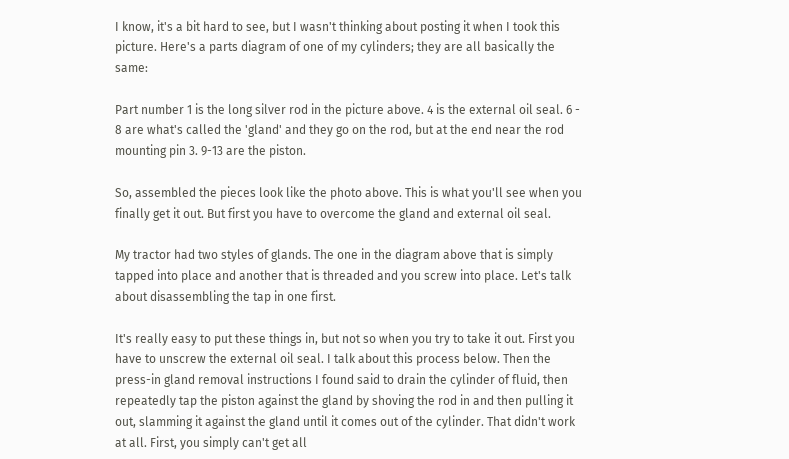I know, it's a bit hard to see, but I wasn't thinking about posting it when I took this picture. Here's a parts diagram of one of my cylinders; they are all basically the same:

Part number 1 is the long silver rod in the picture above. 4 is the external oil seal. 6 - 8 are what's called the 'gland' and they go on the rod, but at the end near the rod mounting pin 3. 9-13 are the piston.

So, assembled the pieces look like the photo above. This is what you'll see when you finally get it out. But first you have to overcome the gland and external oil seal.

My tractor had two styles of glands. The one in the diagram above that is simply tapped into place and another that is threaded and you screw into place. Let's talk about disassembling the tap in one first.

It's really easy to put these things in, but not so when you try to take it out. First you have to unscrew the external oil seal. I talk about this process below. Then the press-in gland removal instructions I found said to drain the cylinder of fluid, then repeatedly tap the piston against the gland by shoving the rod in and then pulling it out, slamming it against the gland until it comes out of the cylinder. That didn't work at all. First, you simply can't get all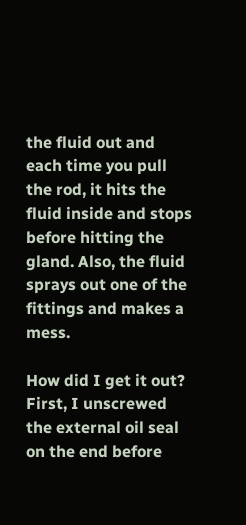the fluid out and each time you pull the rod, it hits the fluid inside and stops before hitting the gland. Also, the fluid sprays out one of the fittings and makes a mess.

How did I get it out? First, I unscrewed the external oil seal on the end before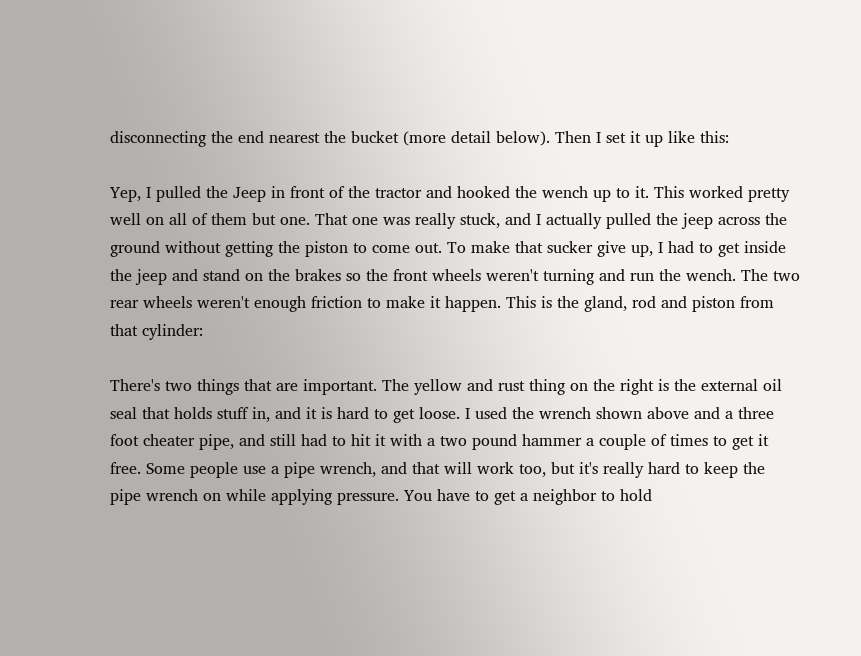disconnecting the end nearest the bucket (more detail below). Then I set it up like this:

Yep, I pulled the Jeep in front of the tractor and hooked the wench up to it. This worked pretty well on all of them but one. That one was really stuck, and I actually pulled the jeep across the ground without getting the piston to come out. To make that sucker give up, I had to get inside the jeep and stand on the brakes so the front wheels weren't turning and run the wench. The two rear wheels weren't enough friction to make it happen. This is the gland, rod and piston from that cylinder:

There's two things that are important. The yellow and rust thing on the right is the external oil seal that holds stuff in, and it is hard to get loose. I used the wrench shown above and a three foot cheater pipe, and still had to hit it with a two pound hammer a couple of times to get it free. Some people use a pipe wrench, and that will work too, but it's really hard to keep the pipe wrench on while applying pressure. You have to get a neighbor to hold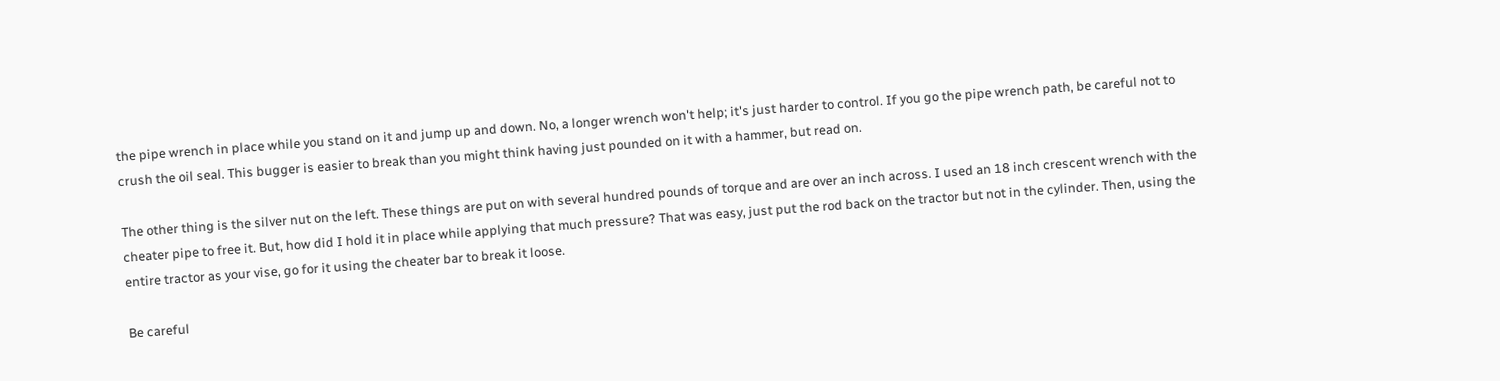the pipe wrench in place while you stand on it and jump up and down. No, a longer wrench won't help; it's just harder to control. If you go the pipe wrench path, be careful not to crush the oil seal. This bugger is easier to break than you might think having just pounded on it with a hammer, but read on.

The other thing is the silver nut on the left. These things are put on with several hundred pounds of torque and are over an inch across. I used an 18 inch crescent wrench with the cheater pipe to free it. But, how did I hold it in place while applying that much pressure? That was easy, just put the rod back on the tractor but not in the cylinder. Then, using the entire tractor as your vise, go for it using the cheater bar to break it loose.

Be careful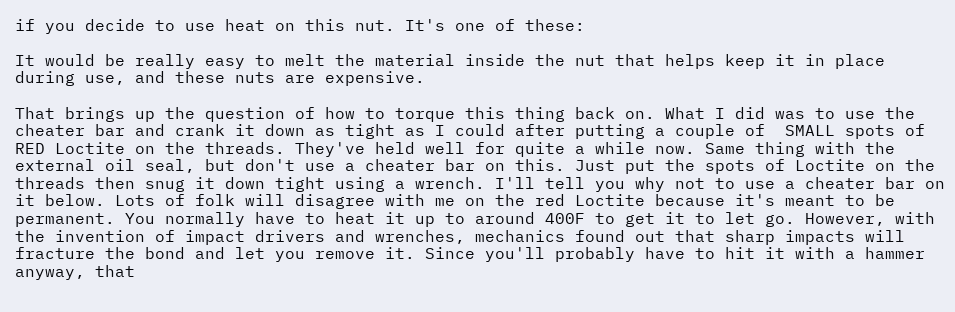if you decide to use heat on this nut. It's one of these:

It would be really easy to melt the material inside the nut that helps keep it in place during use, and these nuts are expensive.

That brings up the question of how to torque this thing back on. What I did was to use the cheater bar and crank it down as tight as I could after putting a couple of  SMALL spots of RED Loctite on the threads. They've held well for quite a while now. Same thing with the external oil seal, but don't use a cheater bar on this. Just put the spots of Loctite on the threads then snug it down tight using a wrench. I'll tell you why not to use a cheater bar on it below. Lots of folk will disagree with me on the red Loctite because it's meant to be permanent. You normally have to heat it up to around 400F to get it to let go. However, with the invention of impact drivers and wrenches, mechanics found out that sharp impacts will fracture the bond and let you remove it. Since you'll probably have to hit it with a hammer anyway, that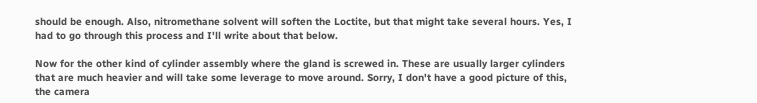should be enough. Also, nitromethane solvent will soften the Loctite, but that might take several hours. Yes, I had to go through this process and I'll write about that below.

Now for the other kind of cylinder assembly where the gland is screwed in. These are usually larger cylinders that are much heavier and will take some leverage to move around. Sorry, I don't have a good picture of this, the camera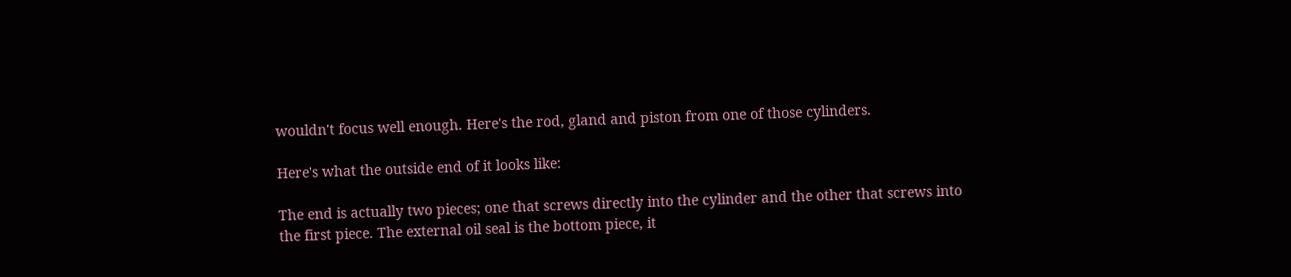wouldn't focus well enough. Here's the rod, gland and piston from one of those cylinders.

Here's what the outside end of it looks like:

The end is actually two pieces; one that screws directly into the cylinder and the other that screws into the first piece. The external oil seal is the bottom piece, it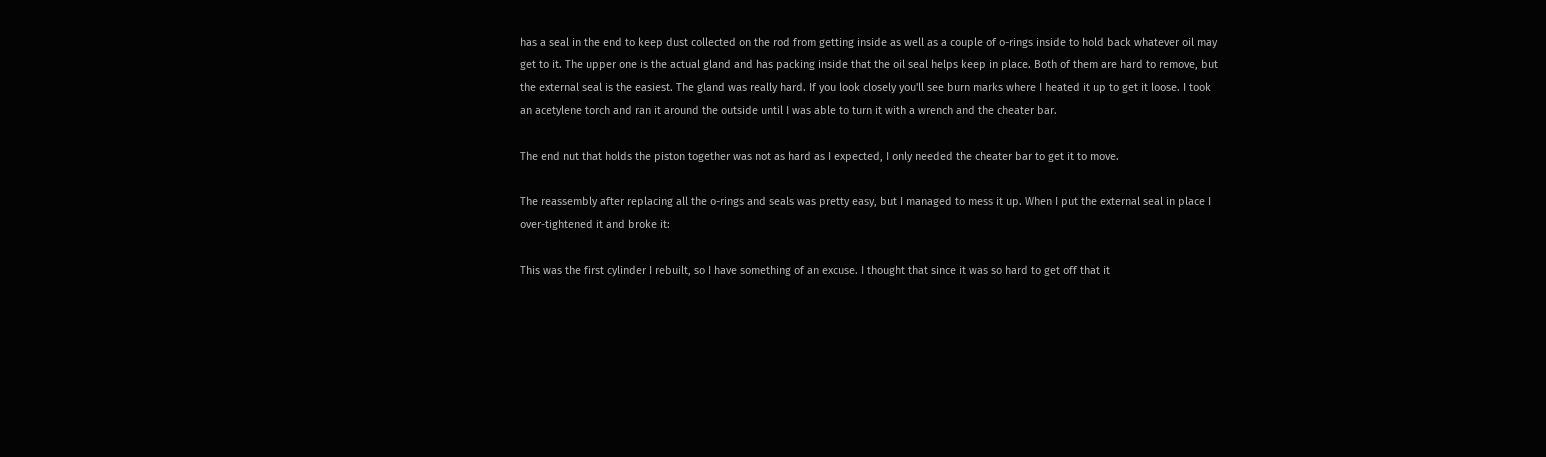has a seal in the end to keep dust collected on the rod from getting inside as well as a couple of o-rings inside to hold back whatever oil may get to it. The upper one is the actual gland and has packing inside that the oil seal helps keep in place. Both of them are hard to remove, but the external seal is the easiest. The gland was really hard. If you look closely you'll see burn marks where I heated it up to get it loose. I took an acetylene torch and ran it around the outside until I was able to turn it with a wrench and the cheater bar.

The end nut that holds the piston together was not as hard as I expected, I only needed the cheater bar to get it to move.

The reassembly after replacing all the o-rings and seals was pretty easy, but I managed to mess it up. When I put the external seal in place I over-tightened it and broke it:

This was the first cylinder I rebuilt, so I have something of an excuse. I thought that since it was so hard to get off that it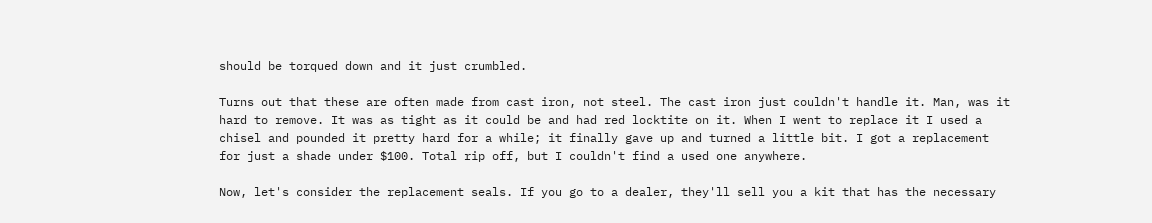should be torqued down and it just crumbled.

Turns out that these are often made from cast iron, not steel. The cast iron just couldn't handle it. Man, was it hard to remove. It was as tight as it could be and had red locktite on it. When I went to replace it I used a chisel and pounded it pretty hard for a while; it finally gave up and turned a little bit. I got a replacement for just a shade under $100. Total rip off, but I couldn't find a used one anywhere.

Now, let's consider the replacement seals. If you go to a dealer, they'll sell you a kit that has the necessary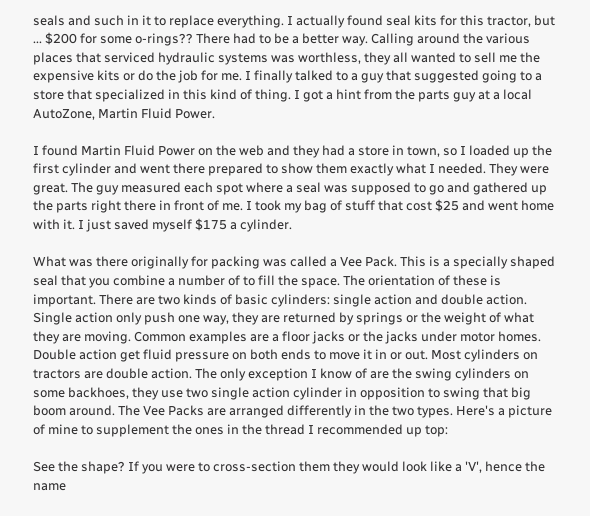seals and such in it to replace everything. I actually found seal kits for this tractor, but ... $200 for some o-rings?? There had to be a better way. Calling around the various places that serviced hydraulic systems was worthless, they all wanted to sell me the expensive kits or do the job for me. I finally talked to a guy that suggested going to a store that specialized in this kind of thing. I got a hint from the parts guy at a local AutoZone, Martin Fluid Power.

I found Martin Fluid Power on the web and they had a store in town, so I loaded up the first cylinder and went there prepared to show them exactly what I needed. They were great. The guy measured each spot where a seal was supposed to go and gathered up the parts right there in front of me. I took my bag of stuff that cost $25 and went home with it. I just saved myself $175 a cylinder.

What was there originally for packing was called a Vee Pack. This is a specially shaped seal that you combine a number of to fill the space. The orientation of these is important. There are two kinds of basic cylinders: single action and double action. Single action only push one way, they are returned by springs or the weight of what they are moving. Common examples are a floor jacks or the jacks under motor homes. Double action get fluid pressure on both ends to move it in or out. Most cylinders on tractors are double action. The only exception I know of are the swing cylinders on some backhoes, they use two single action cylinder in opposition to swing that big boom around. The Vee Packs are arranged differently in the two types. Here's a picture of mine to supplement the ones in the thread I recommended up top:

See the shape? If you were to cross-section them they would look like a 'V', hence the name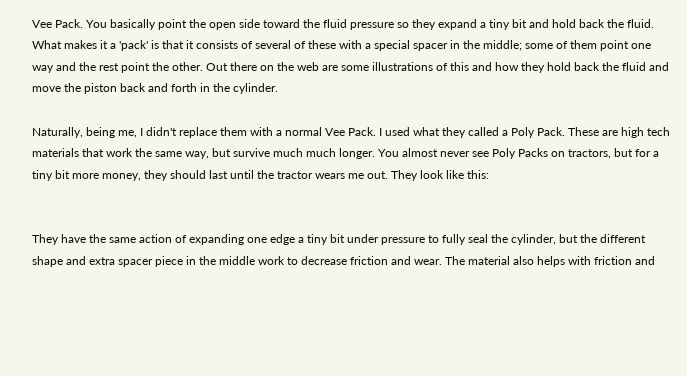Vee Pack. You basically point the open side toward the fluid pressure so they expand a tiny bit and hold back the fluid. What makes it a 'pack' is that it consists of several of these with a special spacer in the middle; some of them point one way and the rest point the other. Out there on the web are some illustrations of this and how they hold back the fluid and move the piston back and forth in the cylinder.

Naturally, being me, I didn't replace them with a normal Vee Pack. I used what they called a Poly Pack. These are high tech materials that work the same way, but survive much much longer. You almost never see Poly Packs on tractors, but for a tiny bit more money, they should last until the tractor wears me out. They look like this:


They have the same action of expanding one edge a tiny bit under pressure to fully seal the cylinder, but the different shape and extra spacer piece in the middle work to decrease friction and wear. The material also helps with friction and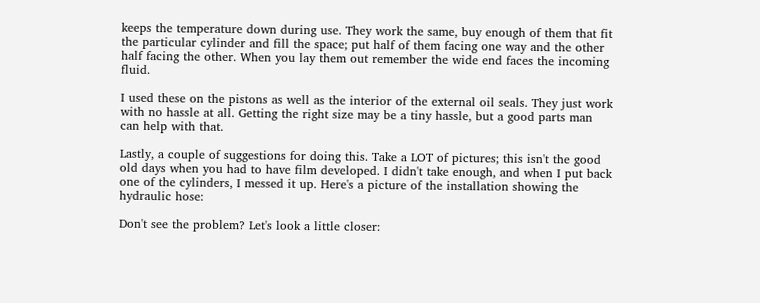keeps the temperature down during use. They work the same, buy enough of them that fit the particular cylinder and fill the space; put half of them facing one way and the other half facing the other. When you lay them out remember the wide end faces the incoming fluid.

I used these on the pistons as well as the interior of the external oil seals. They just work with no hassle at all. Getting the right size may be a tiny hassle, but a good parts man can help with that.

Lastly, a couple of suggestions for doing this. Take a LOT of pictures; this isn't the good old days when you had to have film developed. I didn't take enough, and when I put back one of the cylinders, I messed it up. Here's a picture of the installation showing the hydraulic hose:

Don't see the problem? Let's look a little closer: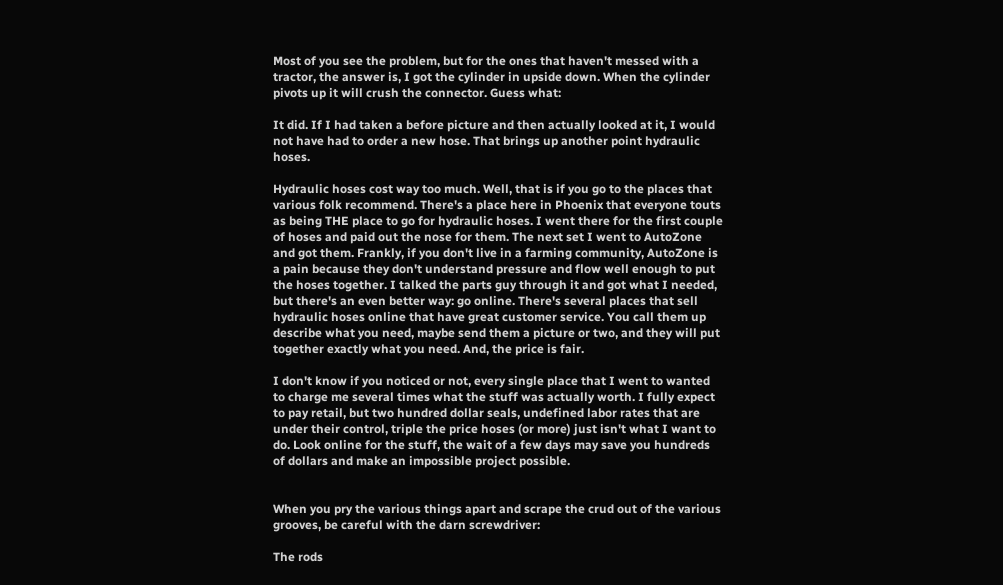Most of you see the problem, but for the ones that haven't messed with a tractor, the answer is, I got the cylinder in upside down. When the cylinder pivots up it will crush the connector. Guess what:

It did. If I had taken a before picture and then actually looked at it, I would not have had to order a new hose. That brings up another point hydraulic hoses.

Hydraulic hoses cost way too much. Well, that is if you go to the places that various folk recommend. There's a place here in Phoenix that everyone touts as being THE place to go for hydraulic hoses. I went there for the first couple of hoses and paid out the nose for them. The next set I went to AutoZone and got them. Frankly, if you don't live in a farming community, AutoZone is a pain because they don't understand pressure and flow well enough to put the hoses together. I talked the parts guy through it and got what I needed, but there's an even better way: go online. There's several places that sell hydraulic hoses online that have great customer service. You call them up describe what you need, maybe send them a picture or two, and they will put together exactly what you need. And, the price is fair.

I don't know if you noticed or not, every single place that I went to wanted to charge me several times what the stuff was actually worth. I fully expect to pay retail, but two hundred dollar seals, undefined labor rates that are under their control, triple the price hoses (or more) just isn't what I want to do. Look online for the stuff, the wait of a few days may save you hundreds of dollars and make an impossible project possible.


When you pry the various things apart and scrape the crud out of the various grooves, be careful with the darn screwdriver:

The rods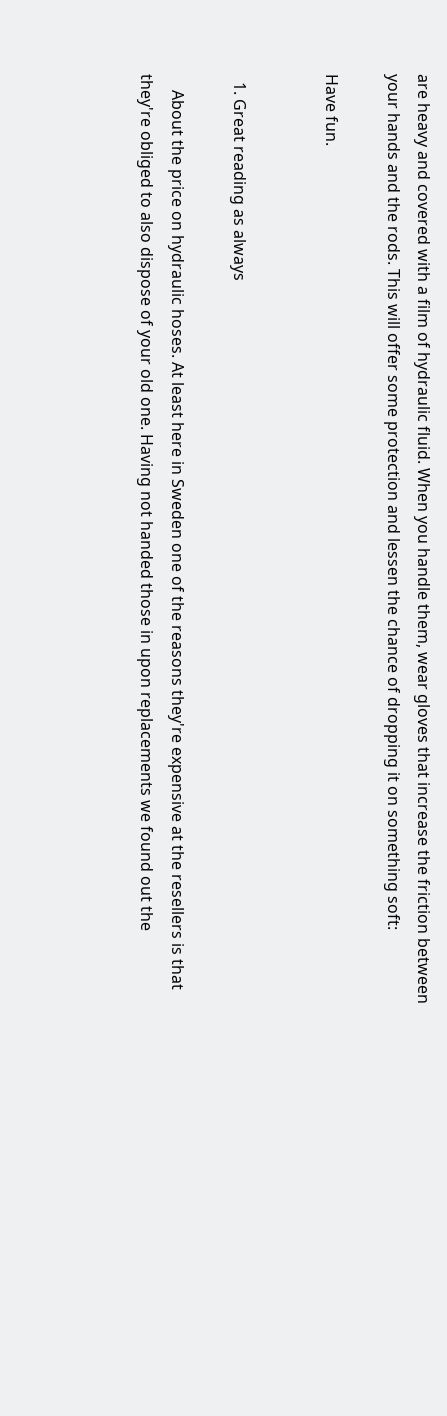are heavy and covered with a film of hydraulic fluid. When you handle them, wear gloves that increase the friction between your hands and the rods. This will offer some protection and lessen the chance of dropping it on something soft:

Have fun.


  1. Great reading as always

    About the price on hydraulic hoses. At least here in Sweden one of the reasons they're expensive at the resellers is that they're obliged to also dispose of your old one. Having not handed those in upon replacements we found out the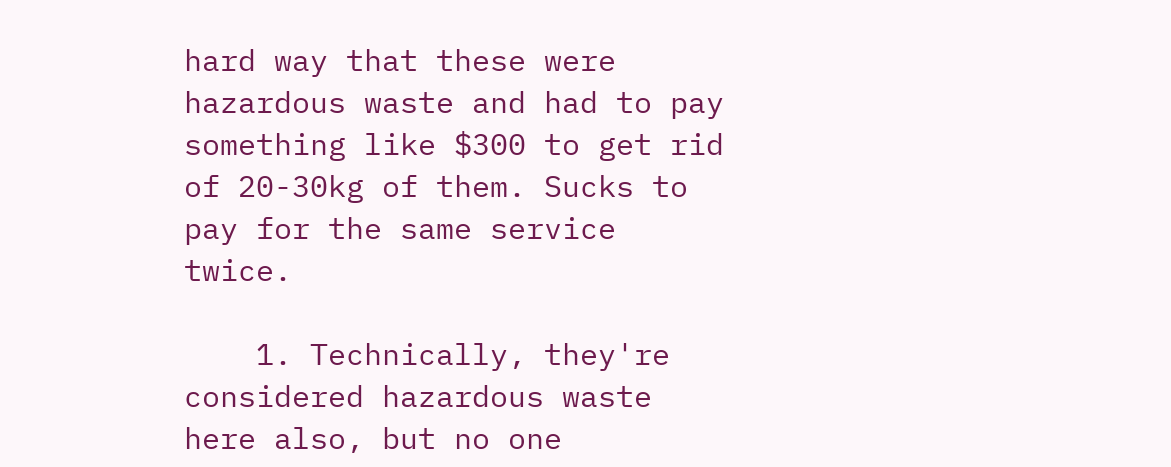hard way that these were hazardous waste and had to pay something like $300 to get rid of 20-30kg of them. Sucks to pay for the same service twice.

    1. Technically, they're considered hazardous waste here also, but no one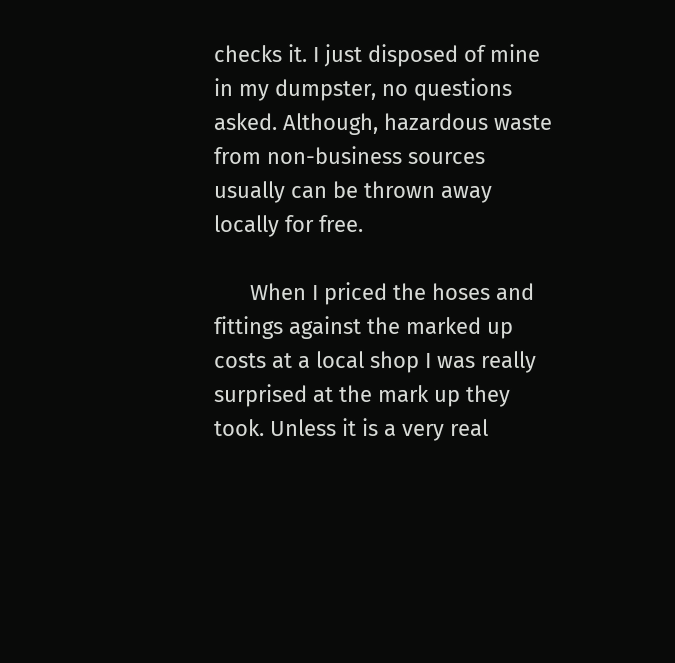checks it. I just disposed of mine in my dumpster, no questions asked. Although, hazardous waste from non-business sources usually can be thrown away locally for free.

      When I priced the hoses and fittings against the marked up costs at a local shop I was really surprised at the mark up they took. Unless it is a very real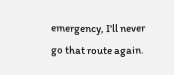emergency, I'll never go that route again.